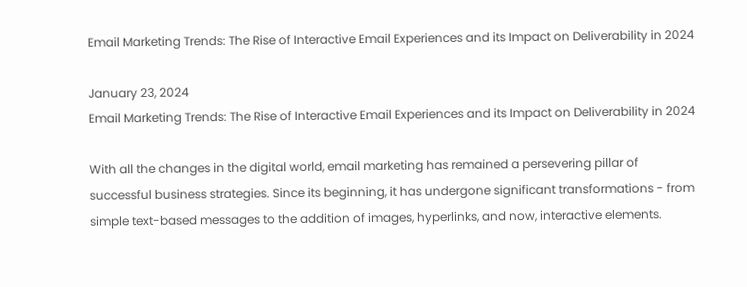Email Marketing Trends: The Rise of Interactive Email Experiences and its Impact on Deliverability in 2024

January 23, 2024
Email Marketing Trends: The Rise of Interactive Email Experiences and its Impact on Deliverability in 2024

With all the changes in the digital world, email marketing has remained a persevering pillar of successful business strategies. Since its beginning, it has undergone significant transformations - from simple text-based messages to the addition of images, hyperlinks, and now, interactive elements.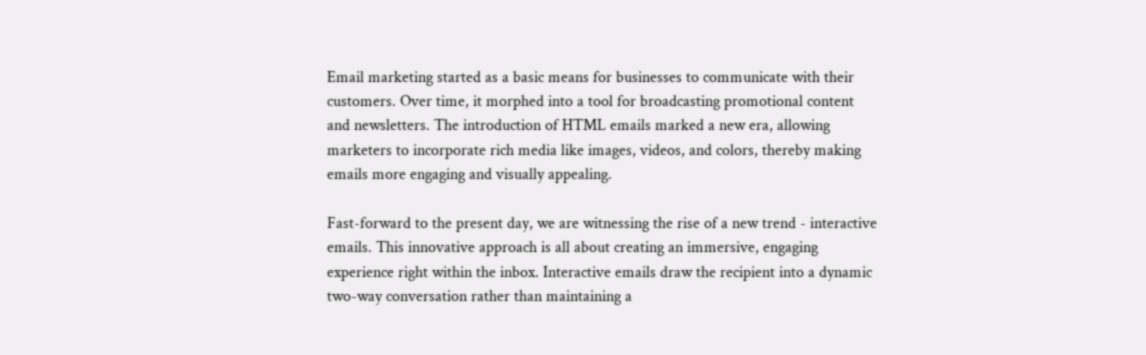Email marketing started as a basic means for businesses to communicate with their customers. Over time, it morphed into a tool for broadcasting promotional content and newsletters. The introduction of HTML emails marked a new era, allowing marketers to incorporate rich media like images, videos, and colors, thereby making emails more engaging and visually appealing.

Fast-forward to the present day, we are witnessing the rise of a new trend - interactive emails. This innovative approach is all about creating an immersive, engaging experience right within the inbox. Interactive emails draw the recipient into a dynamic two-way conversation rather than maintaining a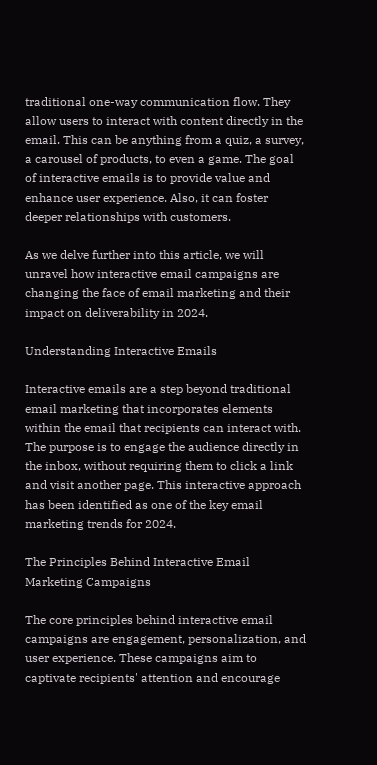traditional one-way communication flow. They allow users to interact with content directly in the email. This can be anything from a quiz, a survey, a carousel of products, to even a game. The goal of interactive emails is to provide value and enhance user experience. Also, it can foster deeper relationships with customers.

As we delve further into this article, we will unravel how interactive email campaigns are changing the face of email marketing and their impact on deliverability in 2024.

Understanding Interactive Emails

Interactive emails are a step beyond traditional email marketing that incorporates elements within the email that recipients can interact with. The purpose is to engage the audience directly in the inbox, without requiring them to click a link and visit another page. This interactive approach has been identified as one of the key email marketing trends for 2024.

The Principles Behind Interactive Email Marketing Campaigns

The core principles behind interactive email campaigns are engagement, personalization, and user experience. These campaigns aim to captivate recipients' attention and encourage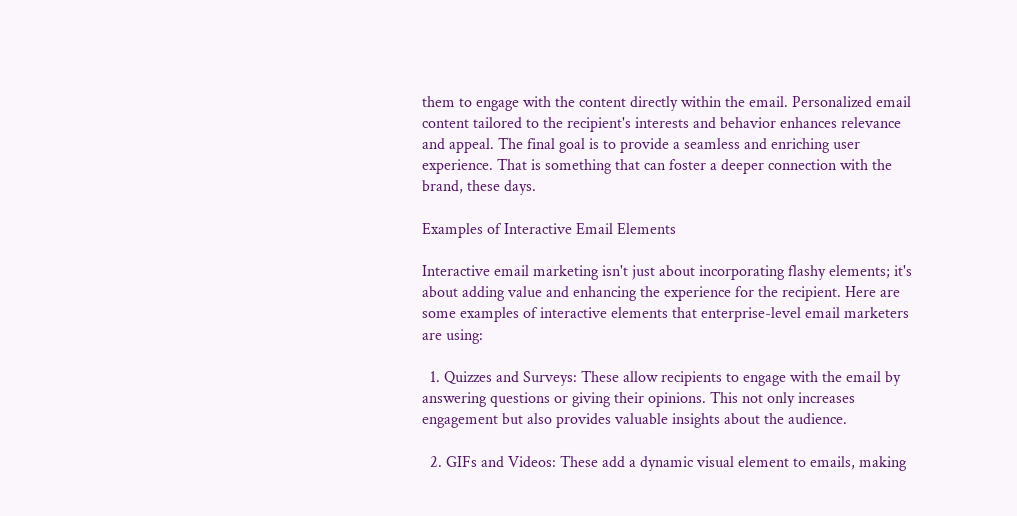them to engage with the content directly within the email. Personalized email content tailored to the recipient's interests and behavior enhances relevance and appeal. The final goal is to provide a seamless and enriching user experience. That is something that can foster a deeper connection with the brand, these days.

Examples of Interactive Email Elements

Interactive email marketing isn't just about incorporating flashy elements; it's about adding value and enhancing the experience for the recipient. Here are some examples of interactive elements that enterprise-level email marketers are using:

  1. Quizzes and Surveys: These allow recipients to engage with the email by answering questions or giving their opinions. This not only increases engagement but also provides valuable insights about the audience.

  2. GIFs and Videos: These add a dynamic visual element to emails, making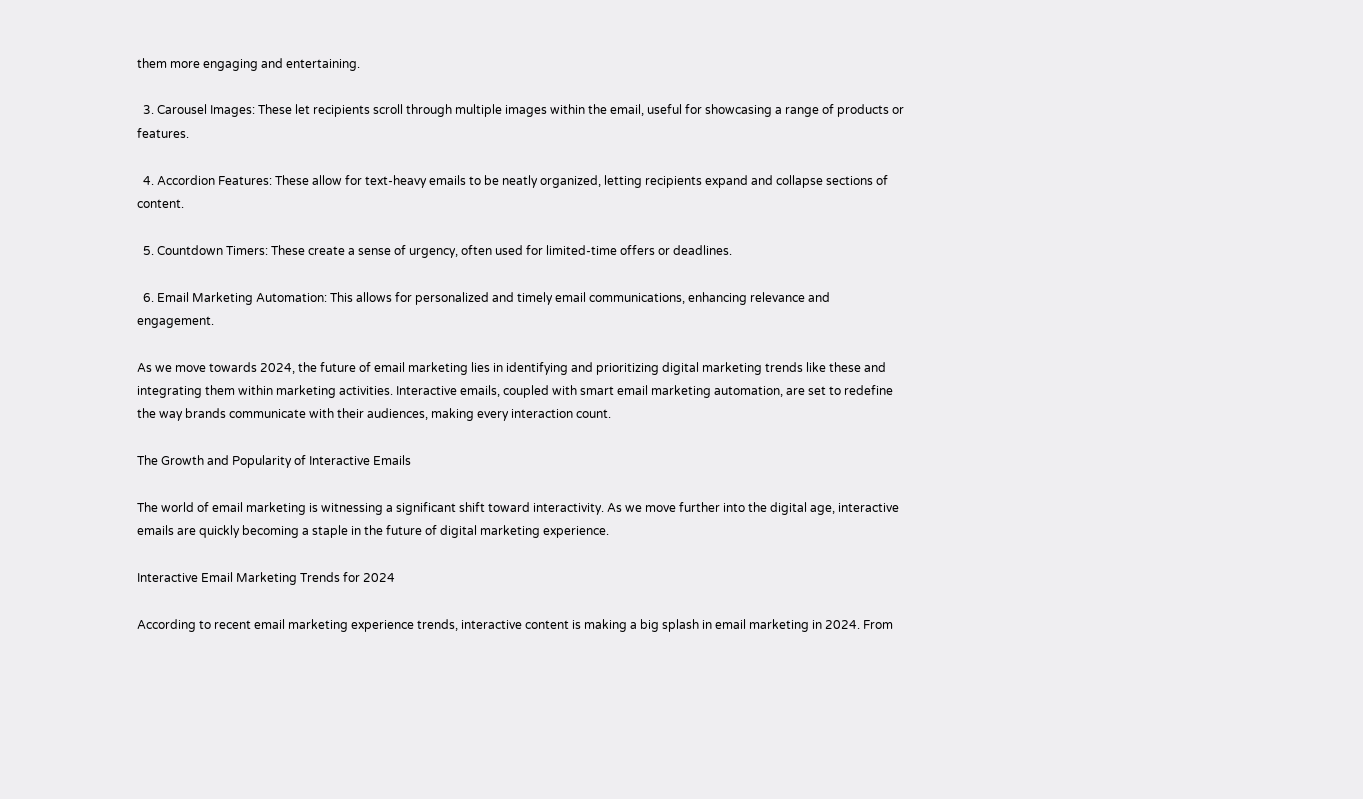them more engaging and entertaining.

  3. Carousel Images: These let recipients scroll through multiple images within the email, useful for showcasing a range of products or features.

  4. Accordion Features: These allow for text-heavy emails to be neatly organized, letting recipients expand and collapse sections of content.

  5. Countdown Timers: These create a sense of urgency, often used for limited-time offers or deadlines.

  6. Email Marketing Automation: This allows for personalized and timely email communications, enhancing relevance and engagement.

As we move towards 2024, the future of email marketing lies in identifying and prioritizing digital marketing trends like these and integrating them within marketing activities. Interactive emails, coupled with smart email marketing automation, are set to redefine the way brands communicate with their audiences, making every interaction count.

The Growth and Popularity of Interactive Emails

The world of email marketing is witnessing a significant shift toward interactivity. As we move further into the digital age, interactive emails are quickly becoming a staple in the future of digital marketing experience.

Interactive Email Marketing Trends for 2024

According to recent email marketing experience trends, interactive content is making a big splash in email marketing in 2024. From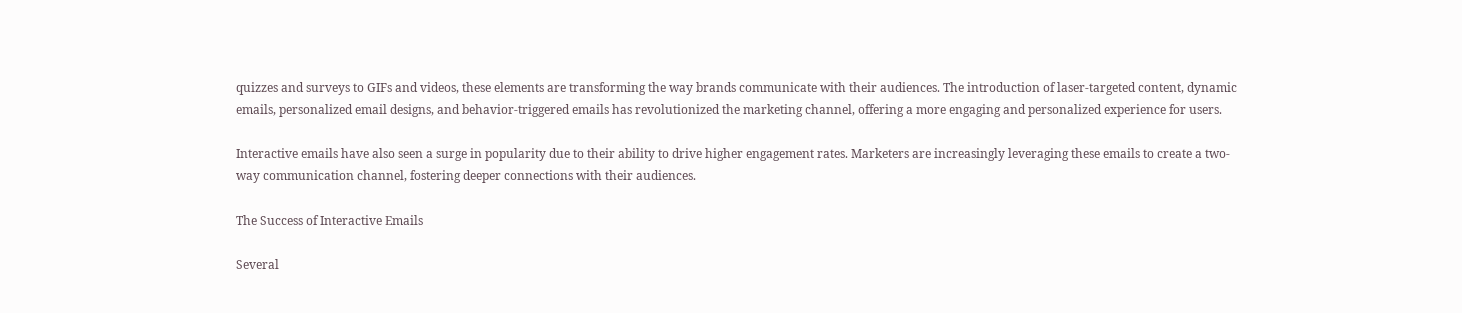quizzes and surveys to GIFs and videos, these elements are transforming the way brands communicate with their audiences. The introduction of laser-targeted content, dynamic emails, personalized email designs, and behavior-triggered emails has revolutionized the marketing channel, offering a more engaging and personalized experience for users.

Interactive emails have also seen a surge in popularity due to their ability to drive higher engagement rates. Marketers are increasingly leveraging these emails to create a two-way communication channel, fostering deeper connections with their audiences.

The Success of Interactive Emails

Several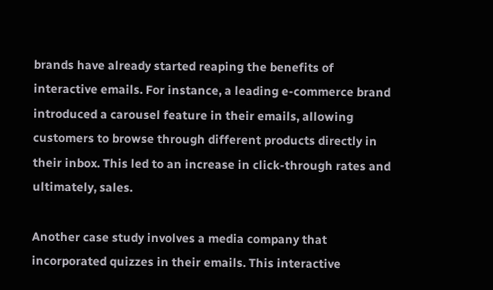brands have already started reaping the benefits of interactive emails. For instance, a leading e-commerce brand introduced a carousel feature in their emails, allowing customers to browse through different products directly in their inbox. This led to an increase in click-through rates and ultimately, sales.

Another case study involves a media company that incorporated quizzes in their emails. This interactive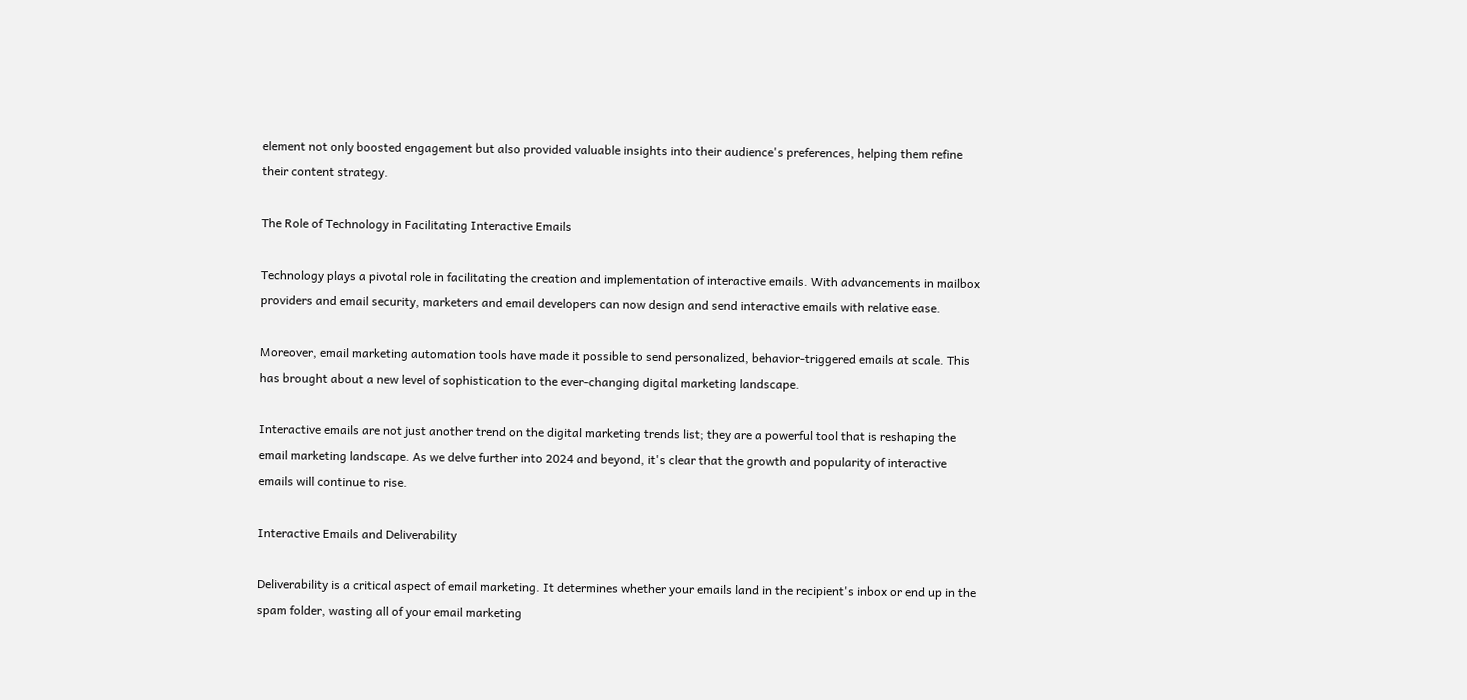element not only boosted engagement but also provided valuable insights into their audience's preferences, helping them refine their content strategy.

The Role of Technology in Facilitating Interactive Emails

Technology plays a pivotal role in facilitating the creation and implementation of interactive emails. With advancements in mailbox providers and email security, marketers and email developers can now design and send interactive emails with relative ease.

Moreover, email marketing automation tools have made it possible to send personalized, behavior-triggered emails at scale. This has brought about a new level of sophistication to the ever-changing digital marketing landscape.

Interactive emails are not just another trend on the digital marketing trends list; they are a powerful tool that is reshaping the email marketing landscape. As we delve further into 2024 and beyond, it's clear that the growth and popularity of interactive emails will continue to rise.

Interactive Emails and Deliverability

Deliverability is a critical aspect of email marketing. It determines whether your emails land in the recipient's inbox or end up in the spam folder, wasting all of your email marketing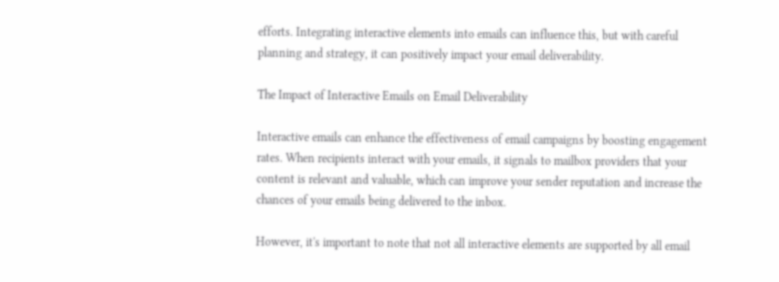efforts. Integrating interactive elements into emails can influence this, but with careful planning and strategy, it can positively impact your email deliverability.

The Impact of Interactive Emails on Email Deliverability

Interactive emails can enhance the effectiveness of email campaigns by boosting engagement rates. When recipients interact with your emails, it signals to mailbox providers that your content is relevant and valuable, which can improve your sender reputation and increase the chances of your emails being delivered to the inbox.

However, it's important to note that not all interactive elements are supported by all email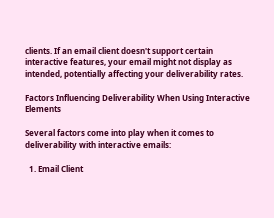clients. If an email client doesn't support certain interactive features, your email might not display as intended, potentially affecting your deliverability rates.

Factors Influencing Deliverability When Using Interactive Elements

Several factors come into play when it comes to deliverability with interactive emails:

  1. Email Client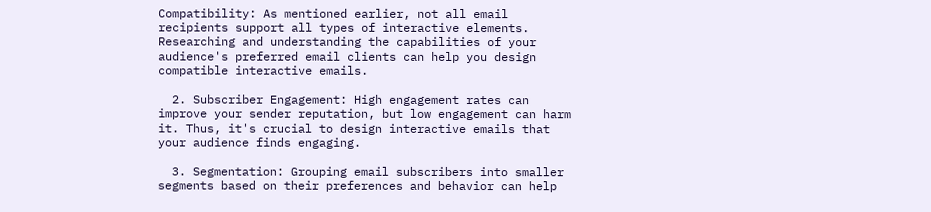Compatibility: As mentioned earlier, not all email recipients support all types of interactive elements. Researching and understanding the capabilities of your audience's preferred email clients can help you design compatible interactive emails.

  2. Subscriber Engagement: High engagement rates can improve your sender reputation, but low engagement can harm it. Thus, it's crucial to design interactive emails that your audience finds engaging.

  3. Segmentation: Grouping email subscribers into smaller segments based on their preferences and behavior can help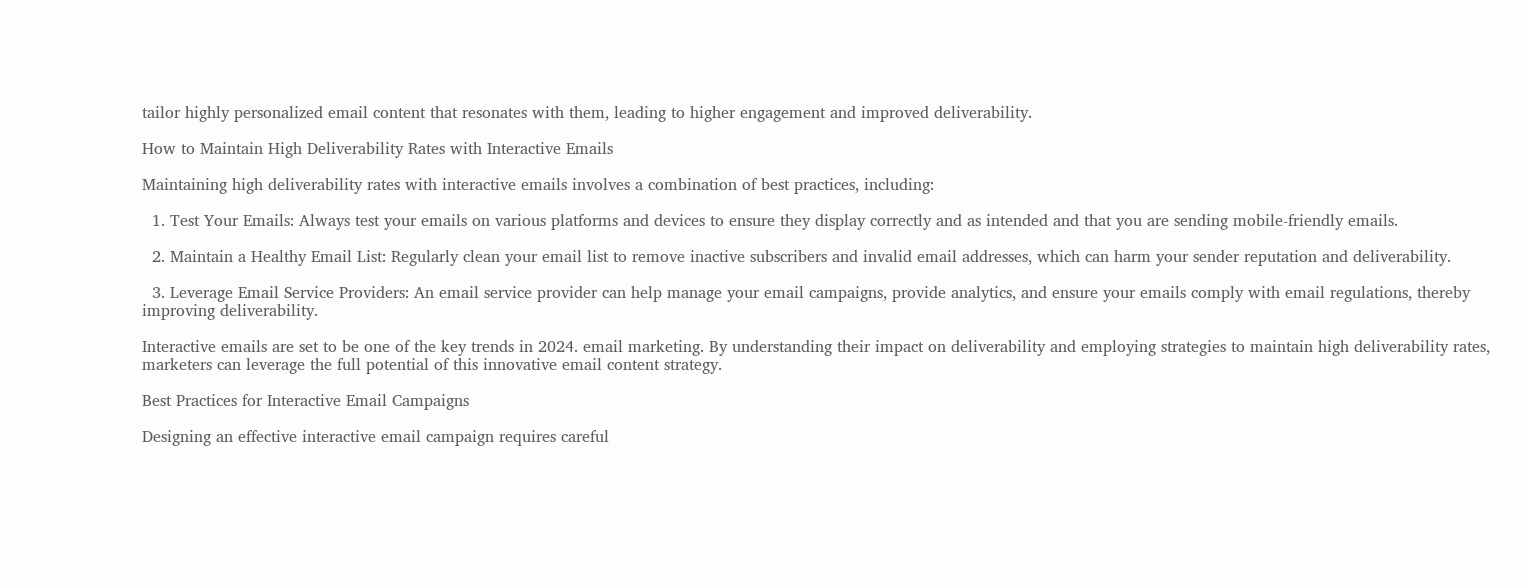tailor highly personalized email content that resonates with them, leading to higher engagement and improved deliverability.

How to Maintain High Deliverability Rates with Interactive Emails

Maintaining high deliverability rates with interactive emails involves a combination of best practices, including:

  1. Test Your Emails: Always test your emails on various platforms and devices to ensure they display correctly and as intended and that you are sending mobile-friendly emails.

  2. Maintain a Healthy Email List: Regularly clean your email list to remove inactive subscribers and invalid email addresses, which can harm your sender reputation and deliverability.

  3. Leverage Email Service Providers: An email service provider can help manage your email campaigns, provide analytics, and ensure your emails comply with email regulations, thereby improving deliverability.

Interactive emails are set to be one of the key trends in 2024. email marketing. By understanding their impact on deliverability and employing strategies to maintain high deliverability rates, marketers can leverage the full potential of this innovative email content strategy.

Best Practices for Interactive Email Campaigns

Designing an effective interactive email campaign requires careful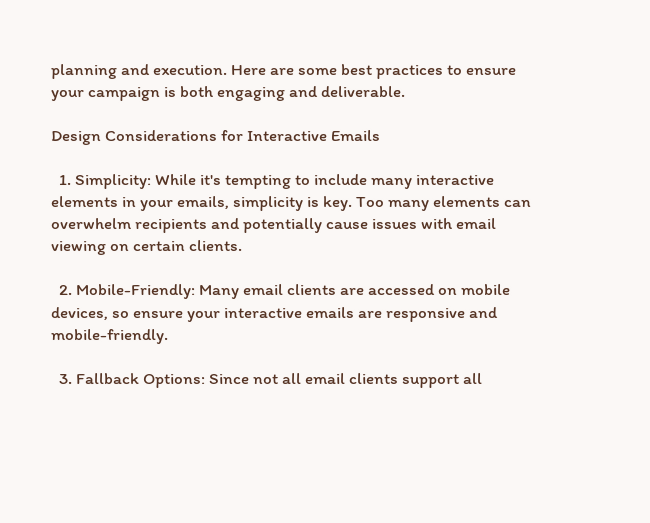planning and execution. Here are some best practices to ensure your campaign is both engaging and deliverable.

Design Considerations for Interactive Emails

  1. Simplicity: While it's tempting to include many interactive elements in your emails, simplicity is key. Too many elements can overwhelm recipients and potentially cause issues with email viewing on certain clients.

  2. Mobile-Friendly: Many email clients are accessed on mobile devices, so ensure your interactive emails are responsive and mobile-friendly.

  3. Fallback Options: Since not all email clients support all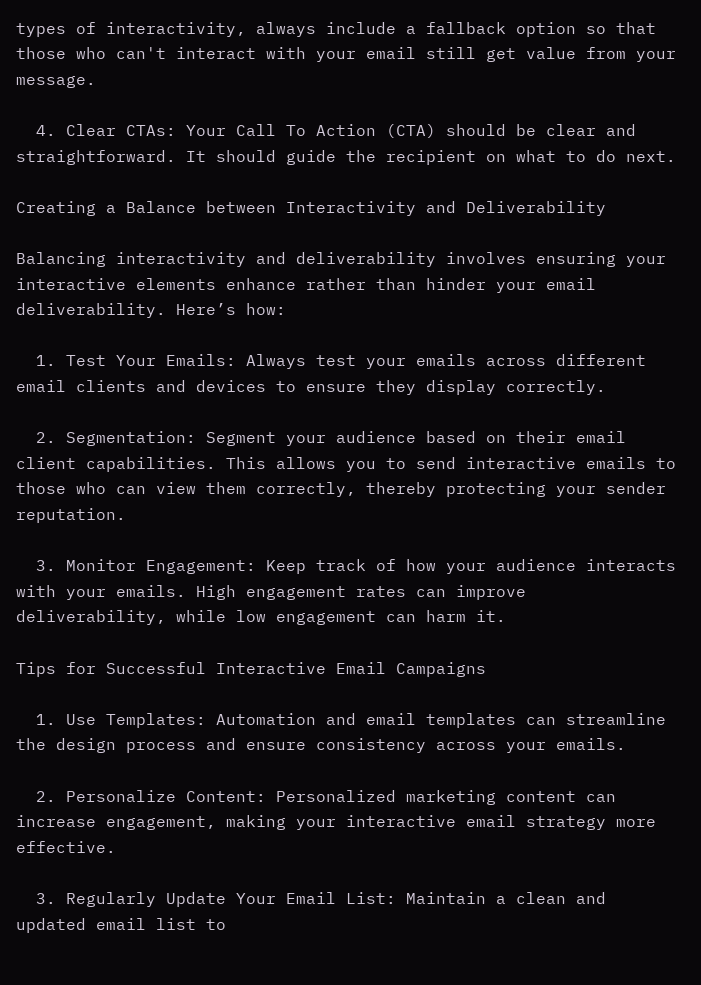types of interactivity, always include a fallback option so that those who can't interact with your email still get value from your message.

  4. Clear CTAs: Your Call To Action (CTA) should be clear and straightforward. It should guide the recipient on what to do next.

Creating a Balance between Interactivity and Deliverability

Balancing interactivity and deliverability involves ensuring your interactive elements enhance rather than hinder your email deliverability. Here’s how:

  1. Test Your Emails: Always test your emails across different email clients and devices to ensure they display correctly.

  2. Segmentation: Segment your audience based on their email client capabilities. This allows you to send interactive emails to those who can view them correctly, thereby protecting your sender reputation.

  3. Monitor Engagement: Keep track of how your audience interacts with your emails. High engagement rates can improve deliverability, while low engagement can harm it.

Tips for Successful Interactive Email Campaigns

  1. Use Templates: Automation and email templates can streamline the design process and ensure consistency across your emails.

  2. Personalize Content: Personalized marketing content can increase engagement, making your interactive email strategy more effective.

  3. Regularly Update Your Email List: Maintain a clean and updated email list to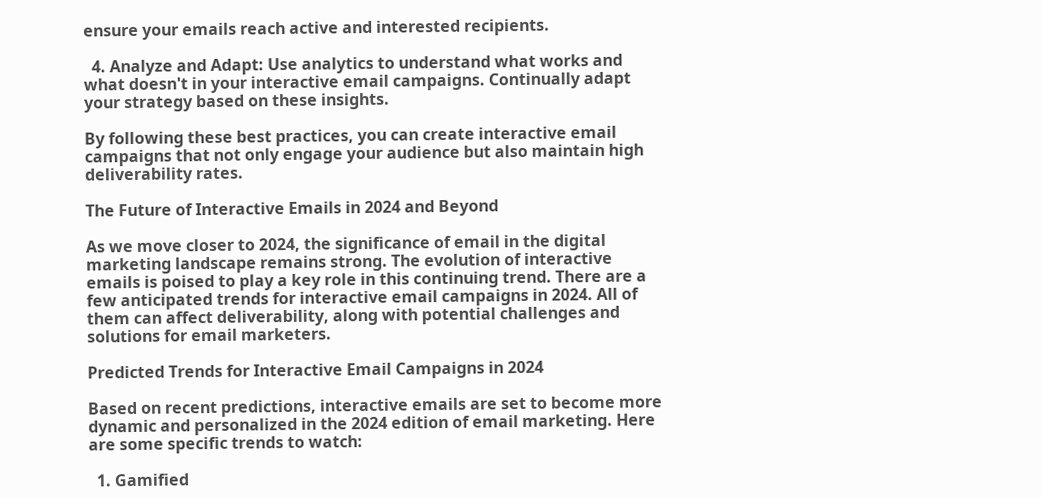ensure your emails reach active and interested recipients.

  4. Analyze and Adapt: Use analytics to understand what works and what doesn't in your interactive email campaigns. Continually adapt your strategy based on these insights.

By following these best practices, you can create interactive email campaigns that not only engage your audience but also maintain high deliverability rates.

The Future of Interactive Emails in 2024 and Beyond

As we move closer to 2024, the significance of email in the digital marketing landscape remains strong. The evolution of interactive emails is poised to play a key role in this continuing trend. There are a few anticipated trends for interactive email campaigns in 2024. All of them can affect deliverability, along with potential challenges and solutions for email marketers.

Predicted Trends for Interactive Email Campaigns in 2024

Based on recent predictions, interactive emails are set to become more dynamic and personalized in the 2024 edition of email marketing. Here are some specific trends to watch:

  1. Gamified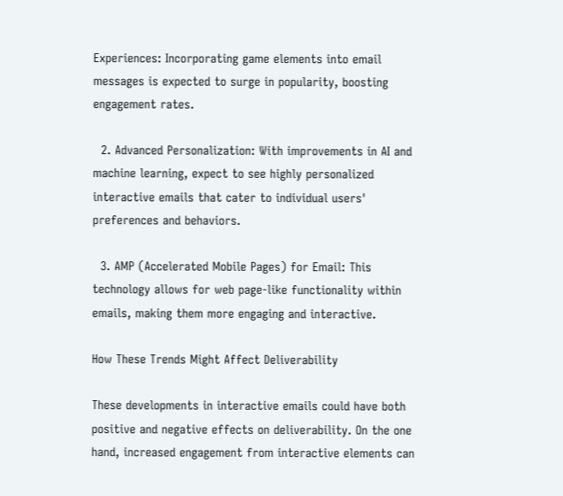Experiences: Incorporating game elements into email messages is expected to surge in popularity, boosting engagement rates.

  2. Advanced Personalization: With improvements in AI and machine learning, expect to see highly personalized interactive emails that cater to individual users' preferences and behaviors.

  3. AMP (Accelerated Mobile Pages) for Email: This technology allows for web page-like functionality within emails, making them more engaging and interactive.

How These Trends Might Affect Deliverability

These developments in interactive emails could have both positive and negative effects on deliverability. On the one hand, increased engagement from interactive elements can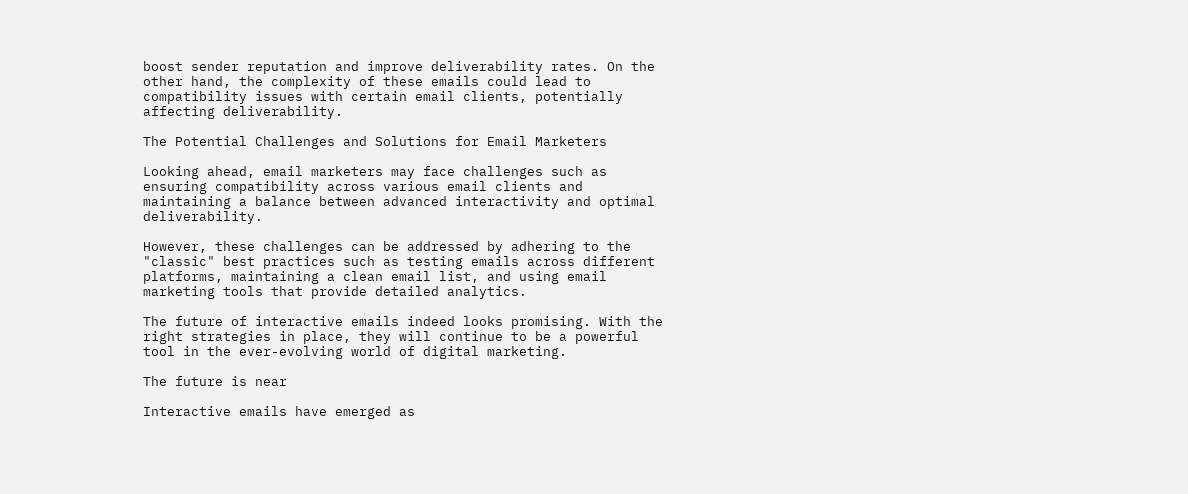boost sender reputation and improve deliverability rates. On the other hand, the complexity of these emails could lead to compatibility issues with certain email clients, potentially affecting deliverability.

The Potential Challenges and Solutions for Email Marketers

Looking ahead, email marketers may face challenges such as ensuring compatibility across various email clients and maintaining a balance between advanced interactivity and optimal deliverability.

However, these challenges can be addressed by adhering to the "classic" best practices such as testing emails across different platforms, maintaining a clean email list, and using email marketing tools that provide detailed analytics.

The future of interactive emails indeed looks promising. With the right strategies in place, they will continue to be a powerful tool in the ever-evolving world of digital marketing.

The future is near

Interactive emails have emerged as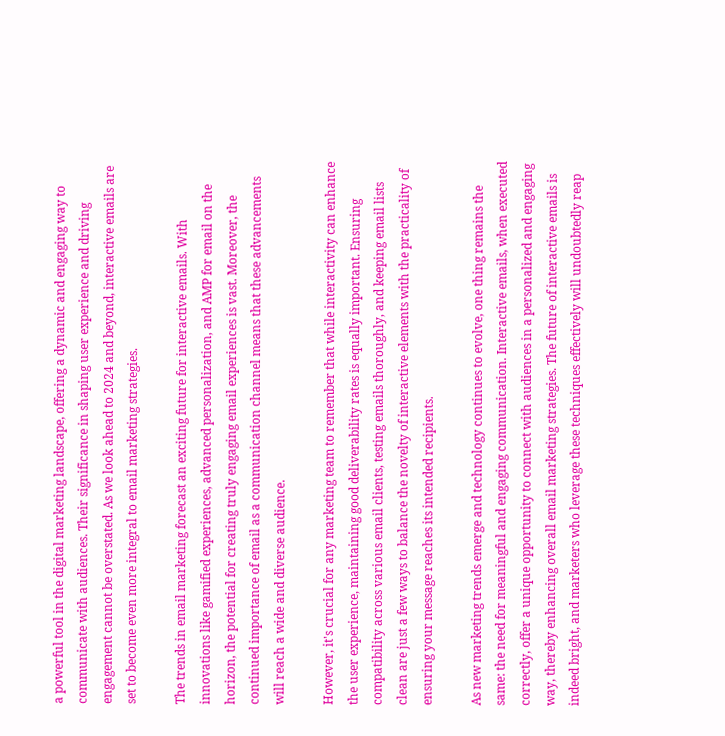a powerful tool in the digital marketing landscape, offering a dynamic and engaging way to communicate with audiences. Their significance in shaping user experience and driving engagement cannot be overstated. As we look ahead to 2024 and beyond, interactive emails are set to become even more integral to email marketing strategies.

The trends in email marketing forecast an exciting future for interactive emails. With innovations like gamified experiences, advanced personalization, and AMP for email on the horizon, the potential for creating truly engaging email experiences is vast. Moreover, the continued importance of email as a communication channel means that these advancements will reach a wide and diverse audience.

However, it's crucial for any marketing team to remember that while interactivity can enhance the user experience, maintaining good deliverability rates is equally important. Ensuring compatibility across various email clients, testing emails thoroughly, and keeping email lists clean are just a few ways to balance the novelty of interactive elements with the practicality of ensuring your message reaches its intended recipients.

As new marketing trends emerge and technology continues to evolve, one thing remains the same: the need for meaningful and engaging communication. Interactive emails, when executed correctly, offer a unique opportunity to connect with audiences in a personalized and engaging way, thereby enhancing overall email marketing strategies. The future of interactive emails is indeed bright, and marketers who leverage these techniques effectively will undoubtedly reap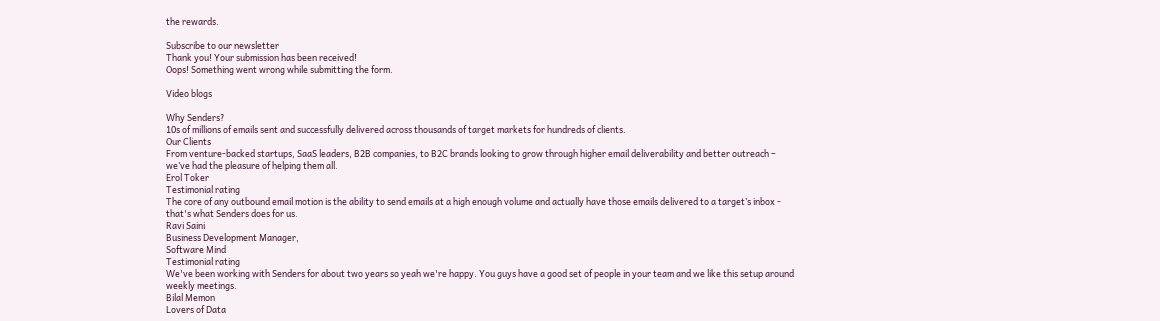the rewards.

Subscribe to our newsletter
Thank you! Your submission has been received!
Oops! Something went wrong while submitting the form.

Video blogs

Why Senders?
10s of millions of emails sent and successfully delivered across thousands of target markets for hundreds of clients.
Our Clients
From venture-backed startups, SaaS leaders, B2B companies, to B2C brands looking to grow through higher email deliverability and better outreach – we’ve had the pleasure of helping them all.
Erol Toker
Testimonial rating
The core of any outbound email motion is the ability to send emails at a high enough volume and actually have those emails delivered to a target’s inbox - that's what Senders does for us.
Ravi Saini
Business Development Manager,
Software Mind
Testimonial rating
We've been working with Senders for about two years so yeah we're happy. You guys have a good set of people in your team and we like this setup around weekly meetings.
Bilal Memon
Lovers of Data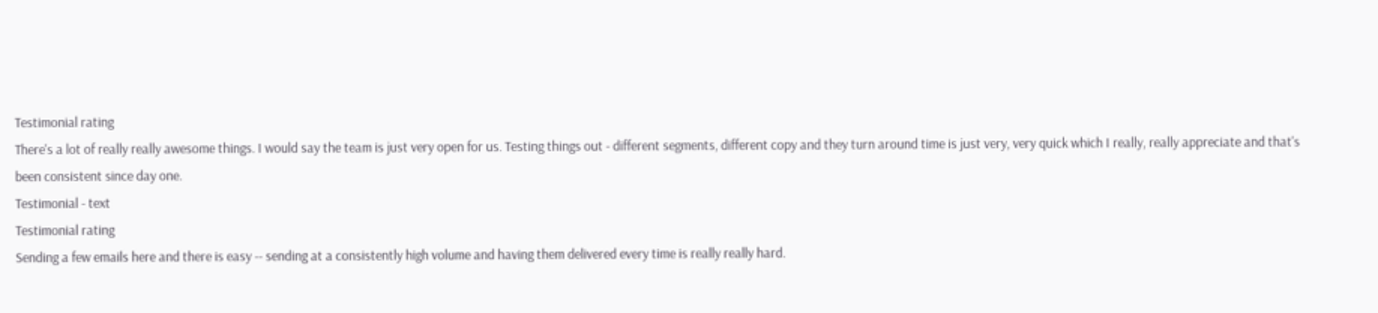Testimonial rating
There's a lot of really really awesome things. I would say the team is just very open for us. Testing things out - different segments, different copy and they turn around time is just very, very quick which I really, really appreciate and that's been consistent since day one.
Testimonial - text
Testimonial rating
Sending a few emails here and there is easy -- sending at a consistently high volume and having them delivered every time is really really hard.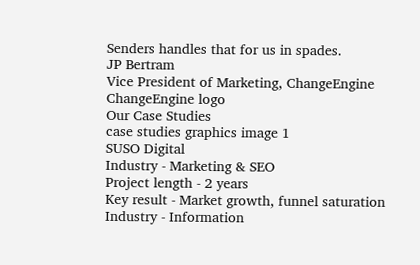Senders handles that for us in spades.
JP Bertram
Vice President of Marketing, ChangeEngine
ChangeEngine logo
Our Case Studies
case studies graphics image 1
SUSO Digital
Industry - Marketing & SEO
Project length - 2 years
Key result - Market growth, funnel saturation
Industry - Information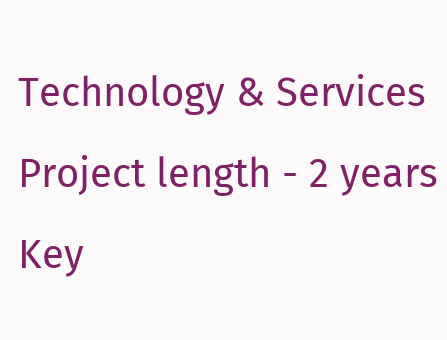Technology & Services
Project length - 2 years
Key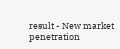result - New market penetration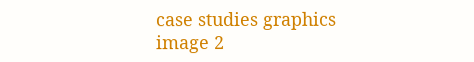case studies graphics image 2